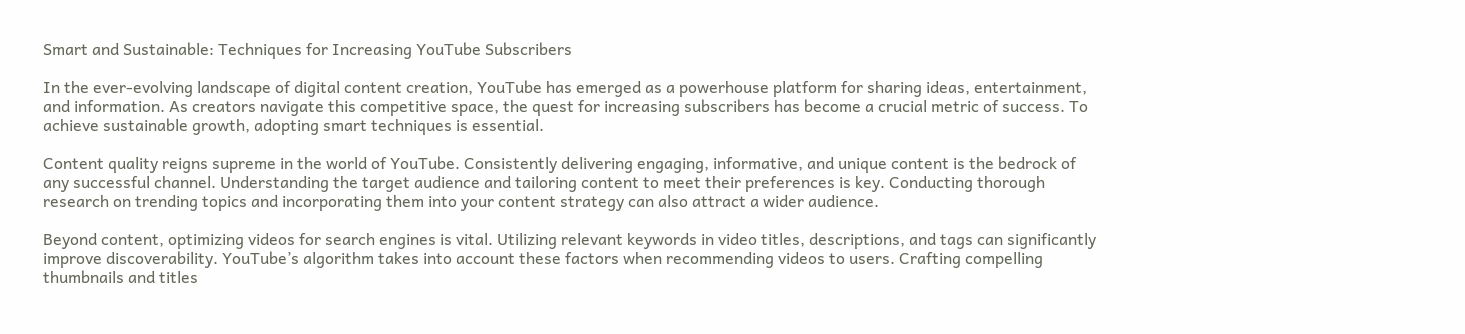Smart and Sustainable: Techniques for Increasing YouTube Subscribers

In the ever-evolving landscape of digital content creation, YouTube has emerged as a powerhouse platform for sharing ideas, entertainment, and information. As creators navigate this competitive space, the quest for increasing subscribers has become a crucial metric of success. To achieve sustainable growth, adopting smart techniques is essential.

Content quality reigns supreme in the world of YouTube. Consistently delivering engaging, informative, and unique content is the bedrock of any successful channel. Understanding the target audience and tailoring content to meet their preferences is key. Conducting thorough research on trending topics and incorporating them into your content strategy can also attract a wider audience.

Beyond content, optimizing videos for search engines is vital. Utilizing relevant keywords in video titles, descriptions, and tags can significantly improve discoverability. YouTube’s algorithm takes into account these factors when recommending videos to users. Crafting compelling thumbnails and titles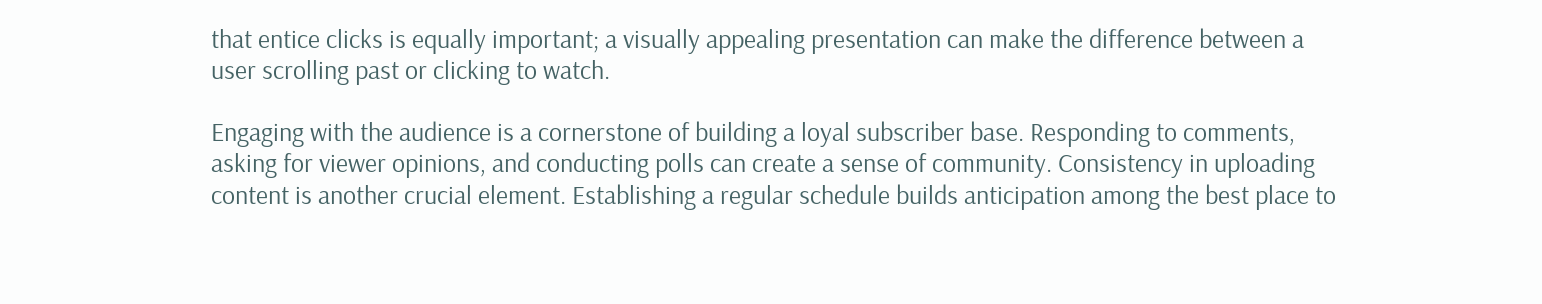that entice clicks is equally important; a visually appealing presentation can make the difference between a user scrolling past or clicking to watch.

Engaging with the audience is a cornerstone of building a loyal subscriber base. Responding to comments, asking for viewer opinions, and conducting polls can create a sense of community. Consistency in uploading content is another crucial element. Establishing a regular schedule builds anticipation among the best place to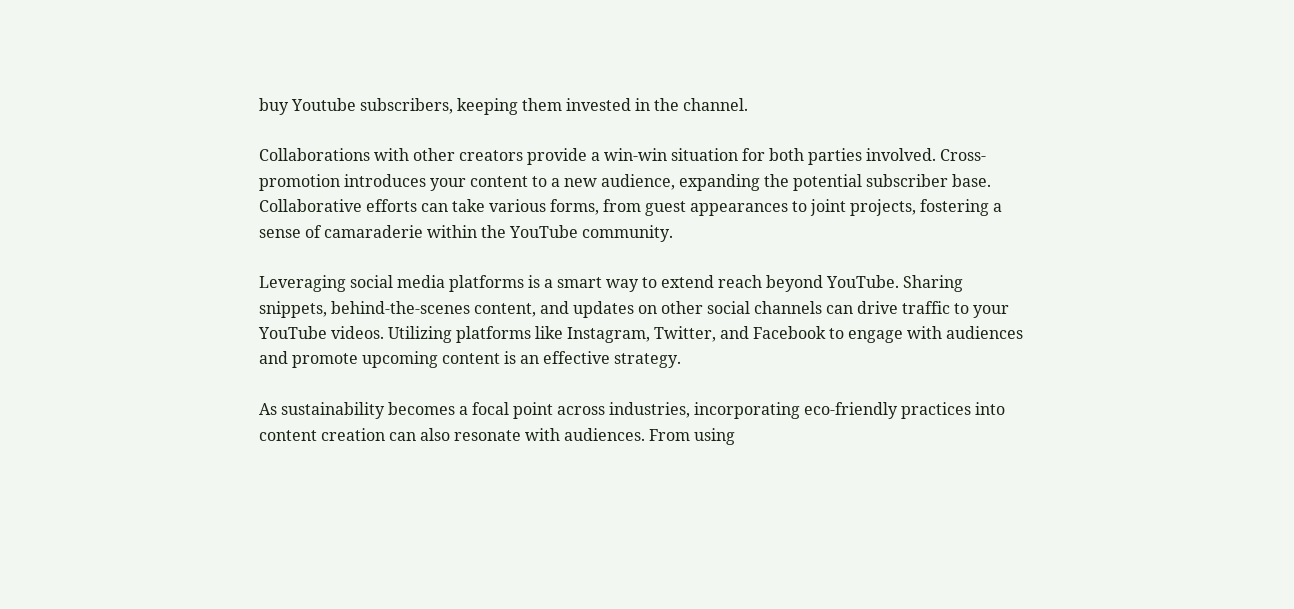buy Youtube subscribers, keeping them invested in the channel.

Collaborations with other creators provide a win-win situation for both parties involved. Cross-promotion introduces your content to a new audience, expanding the potential subscriber base. Collaborative efforts can take various forms, from guest appearances to joint projects, fostering a sense of camaraderie within the YouTube community.

Leveraging social media platforms is a smart way to extend reach beyond YouTube. Sharing snippets, behind-the-scenes content, and updates on other social channels can drive traffic to your YouTube videos. Utilizing platforms like Instagram, Twitter, and Facebook to engage with audiences and promote upcoming content is an effective strategy.

As sustainability becomes a focal point across industries, incorporating eco-friendly practices into content creation can also resonate with audiences. From using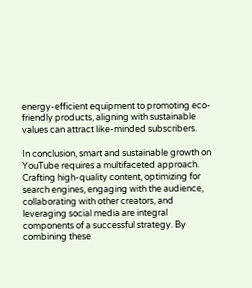energy-efficient equipment to promoting eco-friendly products, aligning with sustainable values can attract like-minded subscribers.

In conclusion, smart and sustainable growth on YouTube requires a multifaceted approach. Crafting high-quality content, optimizing for search engines, engaging with the audience, collaborating with other creators, and leveraging social media are integral components of a successful strategy. By combining these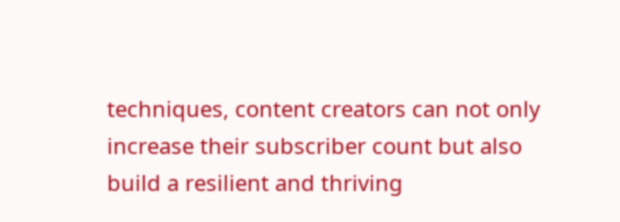techniques, content creators can not only increase their subscriber count but also build a resilient and thriving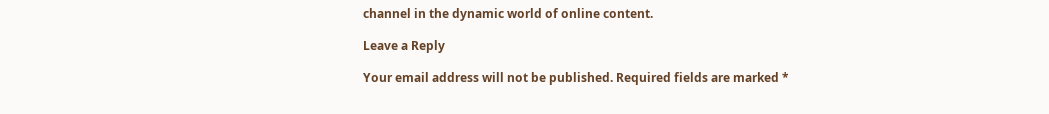channel in the dynamic world of online content.

Leave a Reply

Your email address will not be published. Required fields are marked *